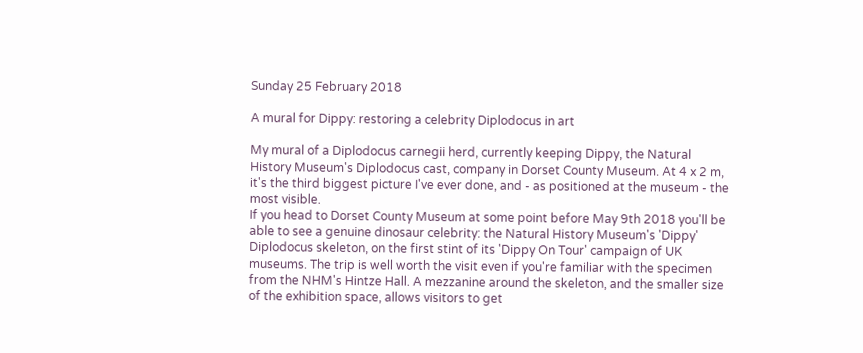Sunday 25 February 2018

A mural for Dippy: restoring a celebrity Diplodocus in art

My mural of a Diplodocus carnegii herd, currently keeping Dippy, the Natural History Museum's Diplodocus cast, company in Dorset County Museum. At 4 x 2 m, it's the third biggest picture I've ever done, and - as positioned at the museum - the most visible.
If you head to Dorset County Museum at some point before May 9th 2018 you'll be able to see a genuine dinosaur celebrity: the Natural History Museum's 'Dippy' Diplodocus skeleton, on the first stint of its 'Dippy On Tour' campaign of UK museums. The trip is well worth the visit even if you're familiar with the specimen from the NHM's Hintze Hall. A mezzanine around the skeleton, and the smaller size of the exhibition space, allows visitors to get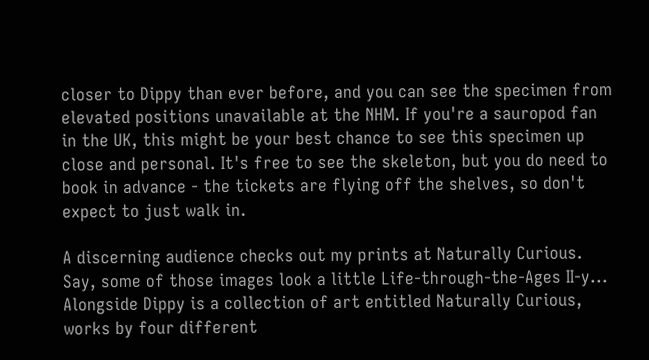closer to Dippy than ever before, and you can see the specimen from elevated positions unavailable at the NHM. If you're a sauropod fan in the UK, this might be your best chance to see this specimen up close and personal. It's free to see the skeleton, but you do need to book in advance - the tickets are flying off the shelves, so don't expect to just walk in.

A discerning audience checks out my prints at Naturally Curious. Say, some of those images look a little Life-through-the-Ages II-y...
Alongside Dippy is a collection of art entitled Naturally Curious, works by four different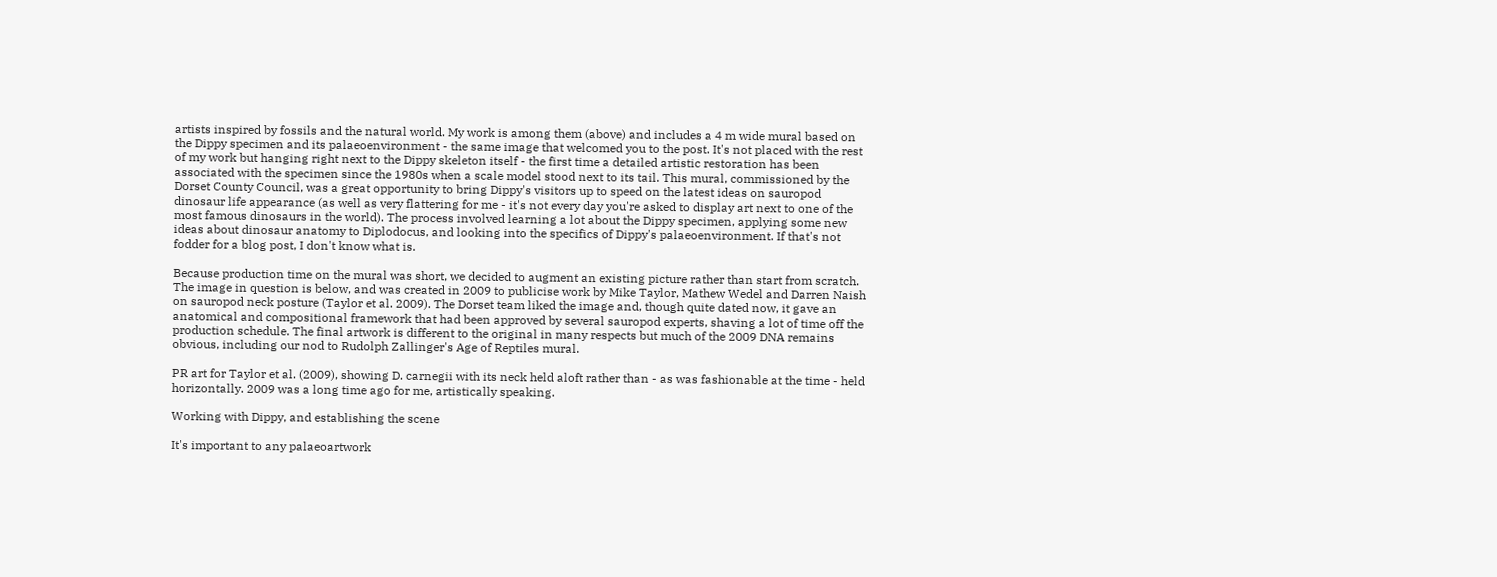artists inspired by fossils and the natural world. My work is among them (above) and includes a 4 m wide mural based on the Dippy specimen and its palaeoenvironment - the same image that welcomed you to the post. It's not placed with the rest of my work but hanging right next to the Dippy skeleton itself - the first time a detailed artistic restoration has been associated with the specimen since the 1980s when a scale model stood next to its tail. This mural, commissioned by the Dorset County Council, was a great opportunity to bring Dippy's visitors up to speed on the latest ideas on sauropod dinosaur life appearance (as well as very flattering for me - it's not every day you're asked to display art next to one of the most famous dinosaurs in the world). The process involved learning a lot about the Dippy specimen, applying some new ideas about dinosaur anatomy to Diplodocus, and looking into the specifics of Dippy's palaeoenvironment. If that's not fodder for a blog post, I don't know what is.

Because production time on the mural was short, we decided to augment an existing picture rather than start from scratch. The image in question is below, and was created in 2009 to publicise work by Mike Taylor, Mathew Wedel and Darren Naish on sauropod neck posture (Taylor et al. 2009). The Dorset team liked the image and, though quite dated now, it gave an anatomical and compositional framework that had been approved by several sauropod experts, shaving a lot of time off the production schedule. The final artwork is different to the original in many respects but much of the 2009 DNA remains obvious, including our nod to Rudolph Zallinger's Age of Reptiles mural.

PR art for Taylor et al. (2009), showing D. carnegii with its neck held aloft rather than - as was fashionable at the time - held horizontally. 2009 was a long time ago for me, artistically speaking.

Working with Dippy, and establishing the scene

It's important to any palaeoartwork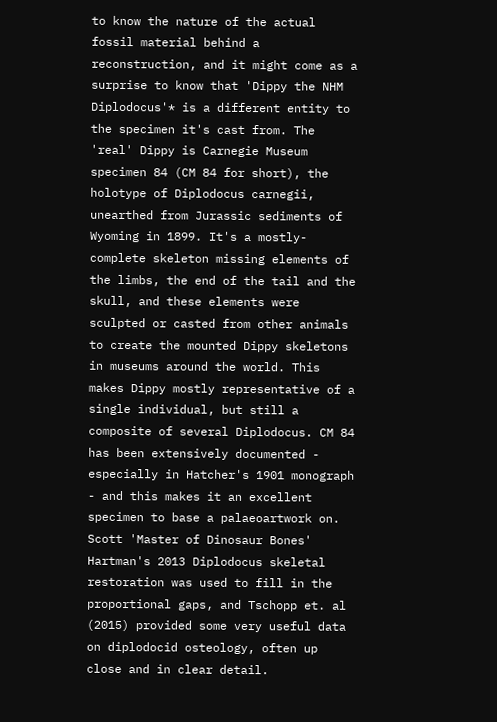to know the nature of the actual fossil material behind a reconstruction, and it might come as a surprise to know that 'Dippy the NHM Diplodocus'* is a different entity to the specimen it's cast from. The 'real' Dippy is Carnegie Museum specimen 84 (CM 84 for short), the holotype of Diplodocus carnegii, unearthed from Jurassic sediments of Wyoming in 1899. It's a mostly-complete skeleton missing elements of the limbs, the end of the tail and the skull, and these elements were sculpted or casted from other animals to create the mounted Dippy skeletons in museums around the world. This makes Dippy mostly representative of a single individual, but still a composite of several Diplodocus. CM 84 has been extensively documented - especially in Hatcher's 1901 monograph - and this makes it an excellent specimen to base a palaeoartwork on. Scott 'Master of Dinosaur Bones' Hartman's 2013 Diplodocus skeletal restoration was used to fill in the proportional gaps, and Tschopp et. al (2015) provided some very useful data on diplodocid osteology, often up close and in clear detail.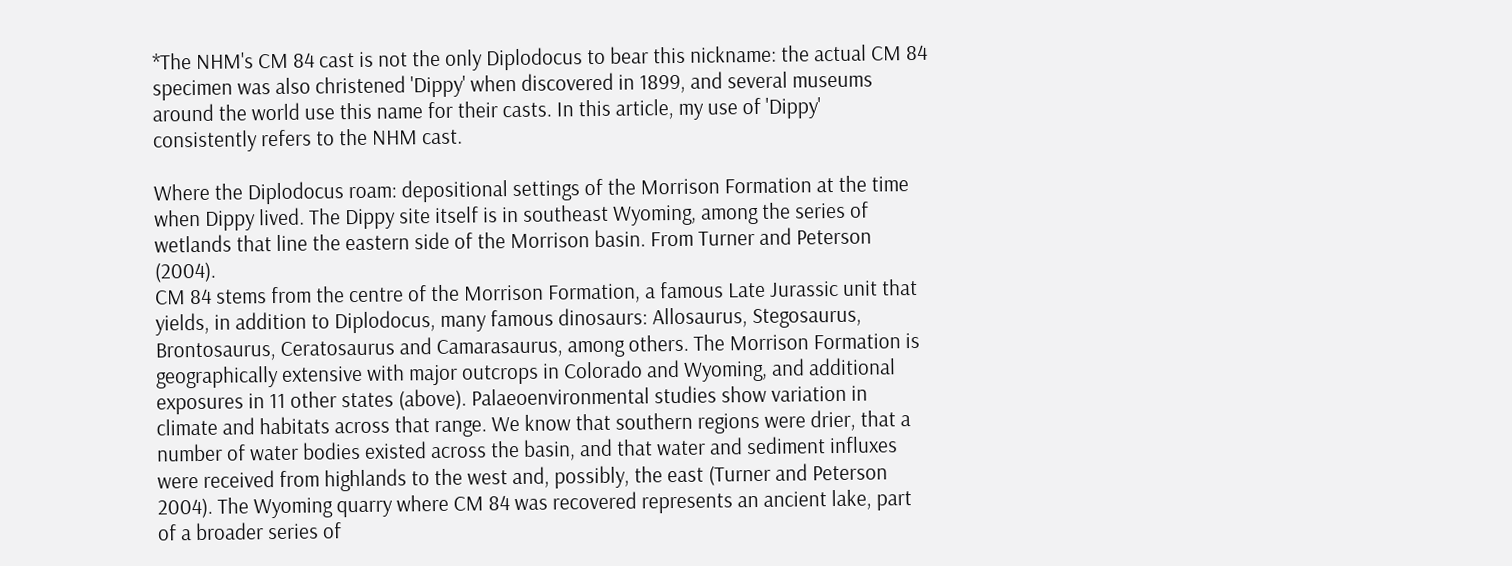*The NHM's CM 84 cast is not the only Diplodocus to bear this nickname: the actual CM 84 specimen was also christened 'Dippy' when discovered in 1899, and several museums around the world use this name for their casts. In this article, my use of 'Dippy' consistently refers to the NHM cast.

Where the Diplodocus roam: depositional settings of the Morrison Formation at the time when Dippy lived. The Dippy site itself is in southeast Wyoming, among the series of wetlands that line the eastern side of the Morrison basin. From Turner and Peterson (2004).
CM 84 stems from the centre of the Morrison Formation, a famous Late Jurassic unit that yields, in addition to Diplodocus, many famous dinosaurs: Allosaurus, Stegosaurus, Brontosaurus, Ceratosaurus and Camarasaurus, among others. The Morrison Formation is geographically extensive with major outcrops in Colorado and Wyoming, and additional exposures in 11 other states (above). Palaeoenvironmental studies show variation in climate and habitats across that range. We know that southern regions were drier, that a number of water bodies existed across the basin, and that water and sediment influxes were received from highlands to the west and, possibly, the east (Turner and Peterson 2004). The Wyoming quarry where CM 84 was recovered represents an ancient lake, part of a broader series of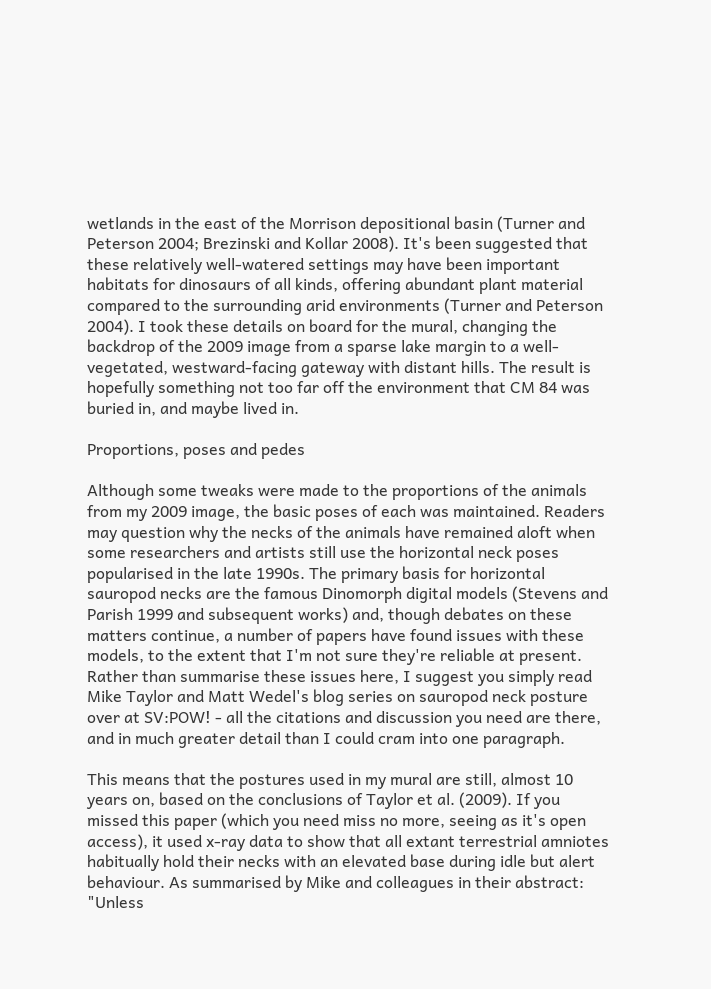wetlands in the east of the Morrison depositional basin (Turner and Peterson 2004; Brezinski and Kollar 2008). It's been suggested that these relatively well-watered settings may have been important habitats for dinosaurs of all kinds, offering abundant plant material compared to the surrounding arid environments (Turner and Peterson 2004). I took these details on board for the mural, changing the backdrop of the 2009 image from a sparse lake margin to a well-vegetated, westward-facing gateway with distant hills. The result is hopefully something not too far off the environment that CM 84 was buried in, and maybe lived in.

Proportions, poses and pedes

Although some tweaks were made to the proportions of the animals from my 2009 image, the basic poses of each was maintained. Readers may question why the necks of the animals have remained aloft when some researchers and artists still use the horizontal neck poses popularised in the late 1990s. The primary basis for horizontal sauropod necks are the famous Dinomorph digital models (Stevens and Parish 1999 and subsequent works) and, though debates on these matters continue, a number of papers have found issues with these models, to the extent that I'm not sure they're reliable at present. Rather than summarise these issues here, I suggest you simply read Mike Taylor and Matt Wedel's blog series on sauropod neck posture over at SV:POW! - all the citations and discussion you need are there, and in much greater detail than I could cram into one paragraph.

This means that the postures used in my mural are still, almost 10 years on, based on the conclusions of Taylor et al. (2009). If you missed this paper (which you need miss no more, seeing as it's open access), it used x-ray data to show that all extant terrestrial amniotes habitually hold their necks with an elevated base during idle but alert behaviour. As summarised by Mike and colleagues in their abstract:
"Unless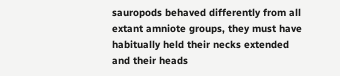sauropods behaved differently from all extant amniote groups, they must have habitually held their necks extended and their heads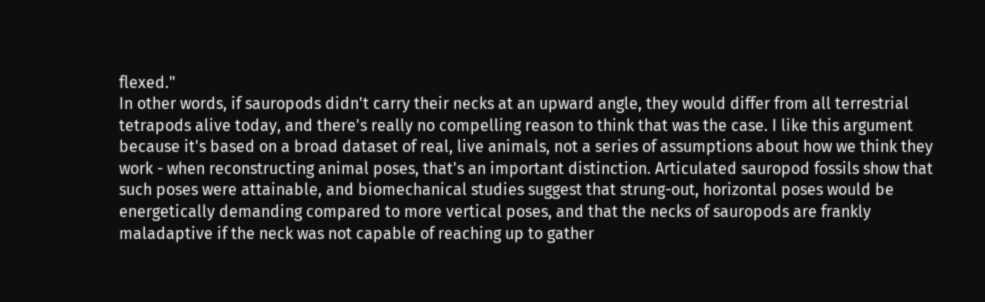flexed."
In other words, if sauropods didn't carry their necks at an upward angle, they would differ from all terrestrial tetrapods alive today, and there's really no compelling reason to think that was the case. I like this argument because it's based on a broad dataset of real, live animals, not a series of assumptions about how we think they work - when reconstructing animal poses, that's an important distinction. Articulated sauropod fossils show that such poses were attainable, and biomechanical studies suggest that strung-out, horizontal poses would be energetically demanding compared to more vertical poses, and that the necks of sauropods are frankly maladaptive if the neck was not capable of reaching up to gather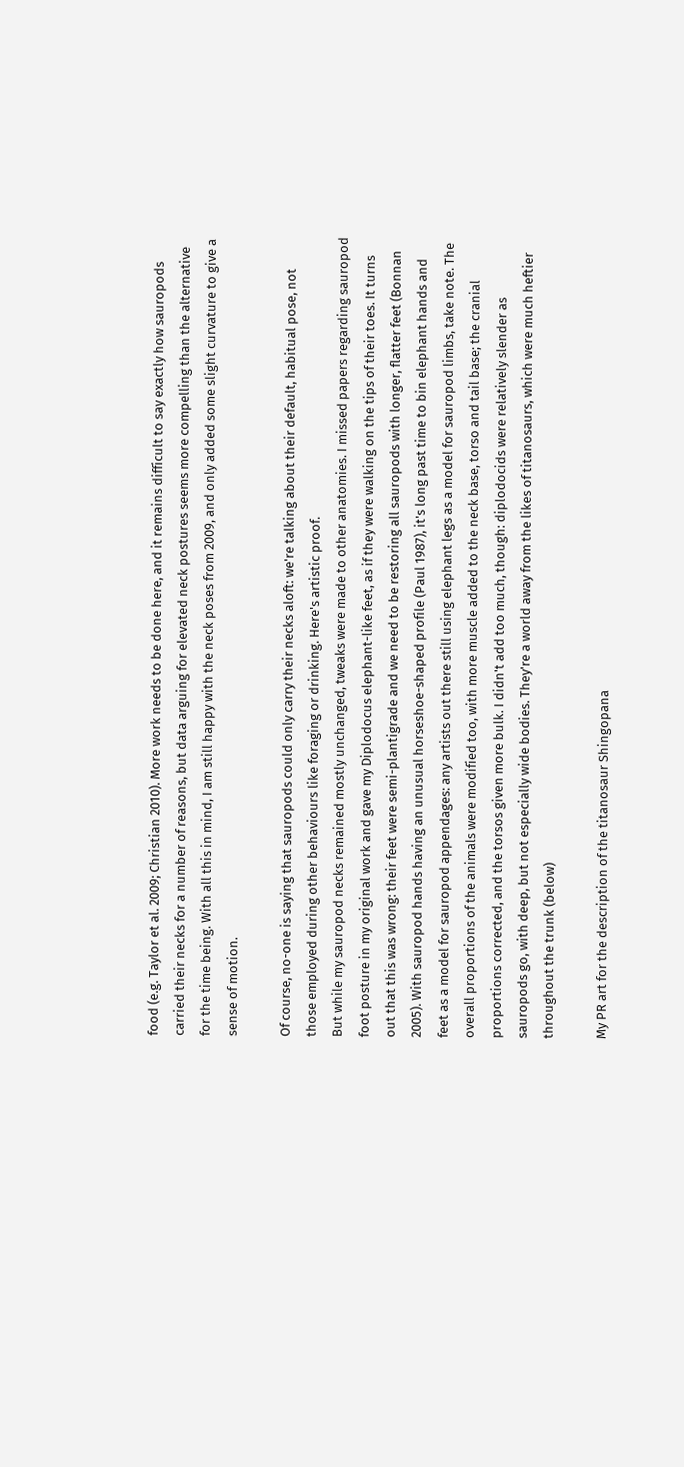food (e.g. Taylor et al. 2009; Christian 2010). More work needs to be done here, and it remains difficult to say exactly how sauropods carried their necks for a number of reasons, but data arguing for elevated neck postures seems more compelling than the alternative for the time being. With all this in mind, I am still happy with the neck poses from 2009, and only added some slight curvature to give a sense of motion.

Of course, no-one is saying that sauropods could only carry their necks aloft: we're talking about their default, habitual pose, not those employed during other behaviours like foraging or drinking. Here's artistic proof.
But while my sauropod necks remained mostly unchanged, tweaks were made to other anatomies. I missed papers regarding sauropod foot posture in my original work and gave my Diplodocus elephant-like feet, as if they were walking on the tips of their toes. It turns out that this was wrong: their feet were semi-plantigrade and we need to be restoring all sauropods with longer, flatter feet (Bonnan 2005). With sauropod hands having an unusual horseshoe-shaped profile (Paul 1987), it's long past time to bin elephant hands and feet as a model for sauropod appendages: any artists out there still using elephant legs as a model for sauropod limbs, take note. The overall proportions of the animals were modified too, with more muscle added to the neck base, torso and tail base; the cranial proportions corrected, and the torsos given more bulk. I didn't add too much, though: diplodocids were relatively slender as sauropods go, with deep, but not especially wide bodies. They're a world away from the likes of titanosaurs, which were much heftier throughout the trunk (below)

My PR art for the description of the titanosaur Shingopana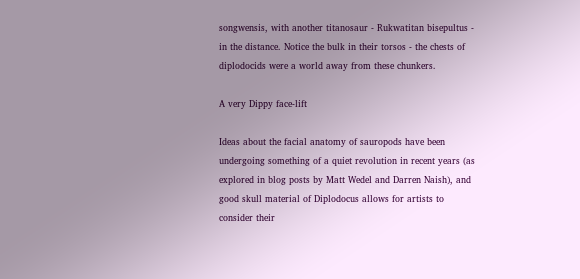songwensis, with another titanosaur - Rukwatitan bisepultus - in the distance. Notice the bulk in their torsos - the chests of diplodocids were a world away from these chunkers.

A very Dippy face-lift

Ideas about the facial anatomy of sauropods have been undergoing something of a quiet revolution in recent years (as explored in blog posts by Matt Wedel and Darren Naish), and good skull material of Diplodocus allows for artists to consider their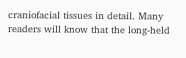craniofacial tissues in detail. Many readers will know that the long-held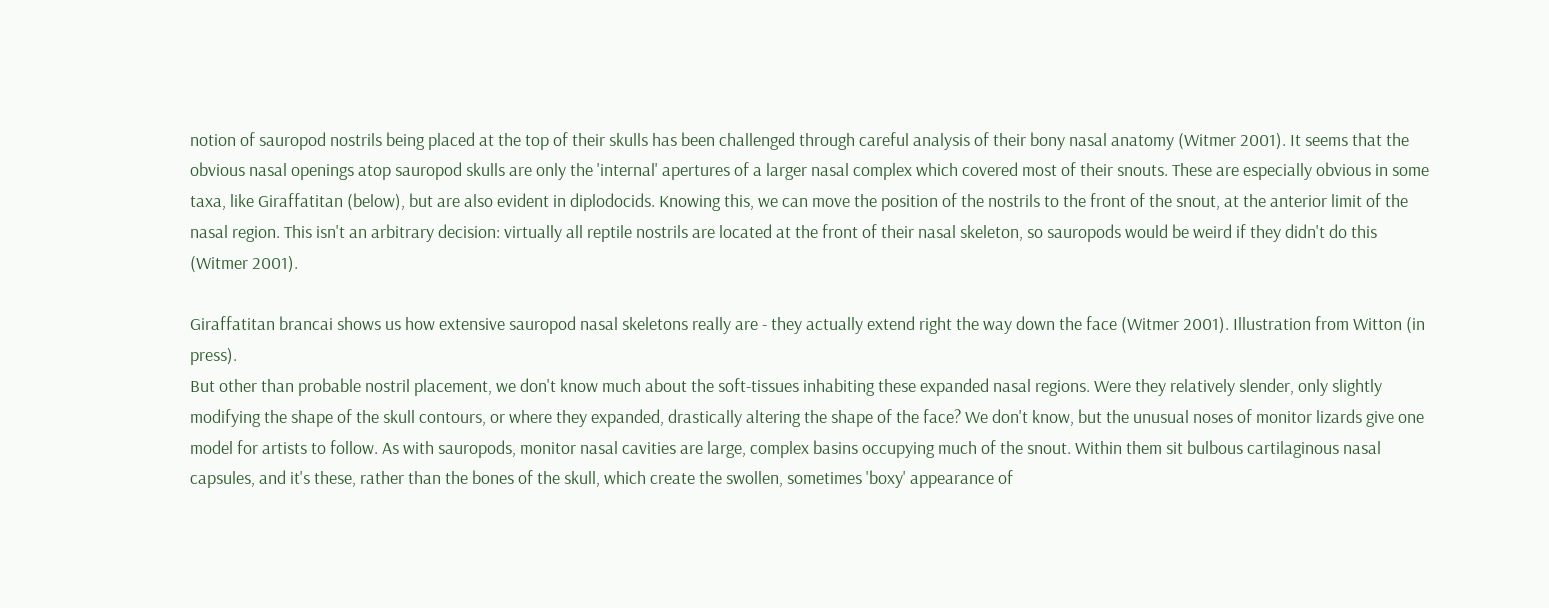notion of sauropod nostrils being placed at the top of their skulls has been challenged through careful analysis of their bony nasal anatomy (Witmer 2001). It seems that the obvious nasal openings atop sauropod skulls are only the 'internal' apertures of a larger nasal complex which covered most of their snouts. These are especially obvious in some taxa, like Giraffatitan (below), but are also evident in diplodocids. Knowing this, we can move the position of the nostrils to the front of the snout, at the anterior limit of the nasal region. This isn't an arbitrary decision: virtually all reptile nostrils are located at the front of their nasal skeleton, so sauropods would be weird if they didn't do this (Witmer 2001).

Giraffatitan brancai shows us how extensive sauropod nasal skeletons really are - they actually extend right the way down the face (Witmer 2001). Illustration from Witton (in press).
But other than probable nostril placement, we don't know much about the soft-tissues inhabiting these expanded nasal regions. Were they relatively slender, only slightly modifying the shape of the skull contours, or where they expanded, drastically altering the shape of the face? We don't know, but the unusual noses of monitor lizards give one model for artists to follow. As with sauropods, monitor nasal cavities are large, complex basins occupying much of the snout. Within them sit bulbous cartilaginous nasal capsules, and it's these, rather than the bones of the skull, which create the swollen, sometimes 'boxy' appearance of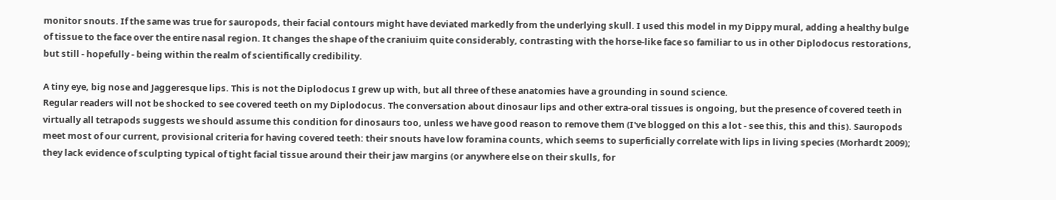monitor snouts. If the same was true for sauropods, their facial contours might have deviated markedly from the underlying skull. I used this model in my Dippy mural, adding a healthy bulge of tissue to the face over the entire nasal region. It changes the shape of the craniuim quite considerably, contrasting with the horse-like face so familiar to us in other Diplodocus restorations, but still - hopefully - being within the realm of scientifically credibility.

A tiny eye, big nose and Jaggeresque lips. This is not the Diplodocus I grew up with, but all three of these anatomies have a grounding in sound science.
Regular readers will not be shocked to see covered teeth on my Diplodocus. The conversation about dinosaur lips and other extra-oral tissues is ongoing, but the presence of covered teeth in virtually all tetrapods suggests we should assume this condition for dinosaurs too, unless we have good reason to remove them (I've blogged on this a lot - see this, this and this). Sauropods meet most of our current, provisional criteria for having covered teeth: their snouts have low foramina counts, which seems to superficially correlate with lips in living species (Morhardt 2009); they lack evidence of sculpting typical of tight facial tissue around their their jaw margins (or anywhere else on their skulls, for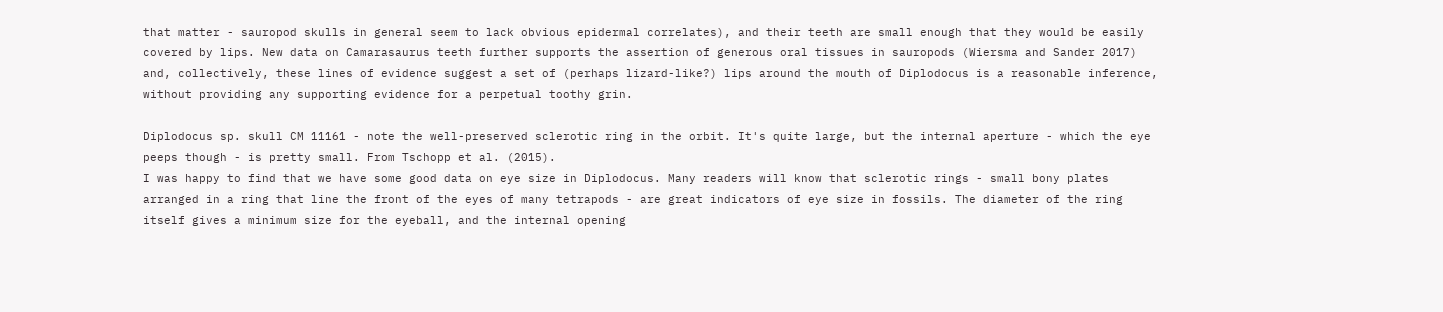that matter - sauropod skulls in general seem to lack obvious epidermal correlates), and their teeth are small enough that they would be easily covered by lips. New data on Camarasaurus teeth further supports the assertion of generous oral tissues in sauropods (Wiersma and Sander 2017) and, collectively, these lines of evidence suggest a set of (perhaps lizard-like?) lips around the mouth of Diplodocus is a reasonable inference, without providing any supporting evidence for a perpetual toothy grin.

Diplodocus sp. skull CM 11161 - note the well-preserved sclerotic ring in the orbit. It's quite large, but the internal aperture - which the eye peeps though - is pretty small. From Tschopp et al. (2015).
I was happy to find that we have some good data on eye size in Diplodocus. Many readers will know that sclerotic rings - small bony plates arranged in a ring that line the front of the eyes of many tetrapods - are great indicators of eye size in fossils. The diameter of the ring itself gives a minimum size for the eyeball, and the internal opening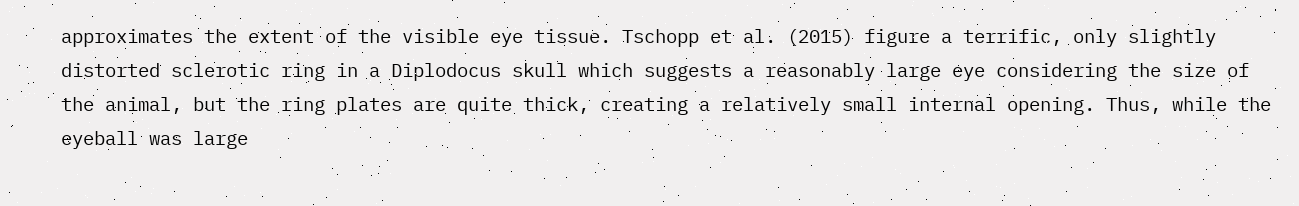approximates the extent of the visible eye tissue. Tschopp et al. (2015) figure a terrific, only slightly distorted sclerotic ring in a Diplodocus skull which suggests a reasonably large eye considering the size of the animal, but the ring plates are quite thick, creating a relatively small internal opening. Thus, while the eyeball was large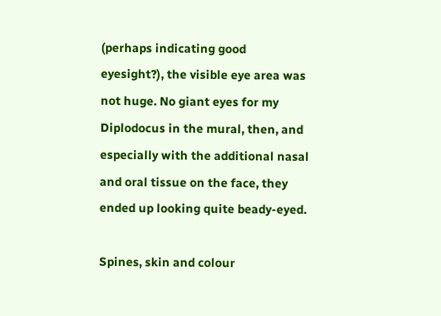(perhaps indicating good eyesight?), the visible eye area was not huge. No giant eyes for my Diplodocus in the mural, then, and especially with the additional nasal and oral tissue on the face, they ended up looking quite beady-eyed.

Spines, skin and colour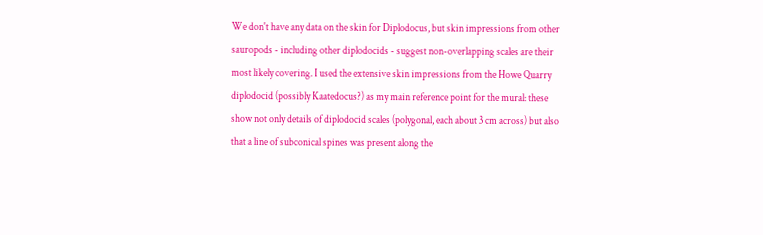We don't have any data on the skin for Diplodocus, but skin impressions from other sauropods - including other diplodocids - suggest non-overlapping scales are their most likely covering. I used the extensive skin impressions from the Howe Quarry diplodocid (possibly Kaatedocus?) as my main reference point for the mural: these show not only details of diplodocid scales (polygonal, each about 3 cm across) but also that a line of subconical spines was present along the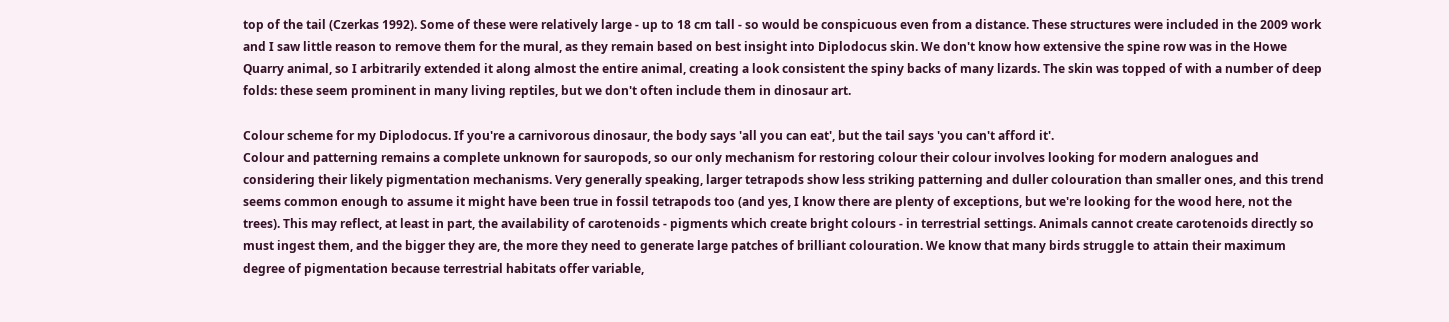top of the tail (Czerkas 1992). Some of these were relatively large - up to 18 cm tall - so would be conspicuous even from a distance. These structures were included in the 2009 work and I saw little reason to remove them for the mural, as they remain based on best insight into Diplodocus skin. We don't know how extensive the spine row was in the Howe Quarry animal, so I arbitrarily extended it along almost the entire animal, creating a look consistent the spiny backs of many lizards. The skin was topped of with a number of deep folds: these seem prominent in many living reptiles, but we don't often include them in dinosaur art.

Colour scheme for my Diplodocus. If you're a carnivorous dinosaur, the body says 'all you can eat', but the tail says 'you can't afford it'.
Colour and patterning remains a complete unknown for sauropods, so our only mechanism for restoring colour their colour involves looking for modern analogues and considering their likely pigmentation mechanisms. Very generally speaking, larger tetrapods show less striking patterning and duller colouration than smaller ones, and this trend seems common enough to assume it might have been true in fossil tetrapods too (and yes, I know there are plenty of exceptions, but we're looking for the wood here, not the trees). This may reflect, at least in part, the availability of carotenoids - pigments which create bright colours - in terrestrial settings. Animals cannot create carotenoids directly so must ingest them, and the bigger they are, the more they need to generate large patches of brilliant colouration. We know that many birds struggle to attain their maximum degree of pigmentation because terrestrial habitats offer variable,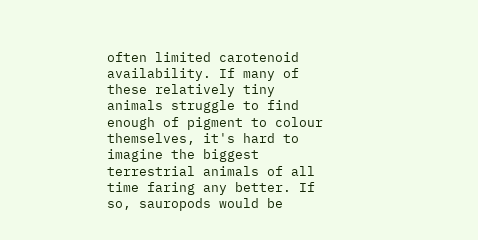often limited carotenoid availability. If many of these relatively tiny animals struggle to find enough of pigment to colour themselves, it's hard to imagine the biggest terrestrial animals of all time faring any better. If so, sauropods would be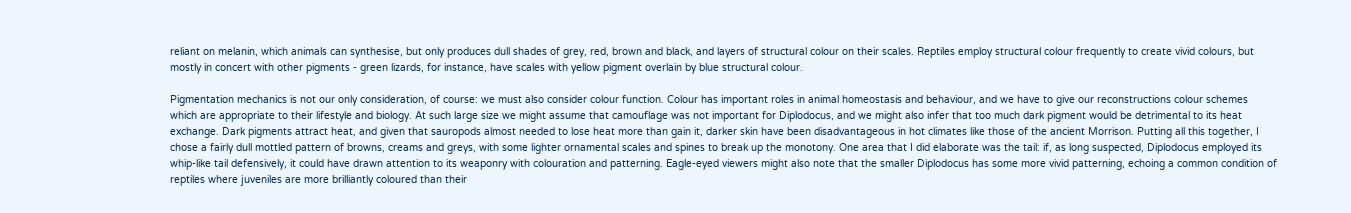reliant on melanin, which animals can synthesise, but only produces dull shades of grey, red, brown and black, and layers of structural colour on their scales. Reptiles employ structural colour frequently to create vivid colours, but mostly in concert with other pigments - green lizards, for instance, have scales with yellow pigment overlain by blue structural colour.

Pigmentation mechanics is not our only consideration, of course: we must also consider colour function. Colour has important roles in animal homeostasis and behaviour, and we have to give our reconstructions colour schemes which are appropriate to their lifestyle and biology. At such large size we might assume that camouflage was not important for Diplodocus, and we might also infer that too much dark pigment would be detrimental to its heat exchange. Dark pigments attract heat, and given that sauropods almost needed to lose heat more than gain it, darker skin have been disadvantageous in hot climates like those of the ancient Morrison. Putting all this together, I chose a fairly dull mottled pattern of browns, creams and greys, with some lighter ornamental scales and spines to break up the monotony. One area that I did elaborate was the tail: if, as long suspected, Diplodocus employed its whip-like tail defensively, it could have drawn attention to its weaponry with colouration and patterning. Eagle-eyed viewers might also note that the smaller Diplodocus has some more vivid patterning, echoing a common condition of reptiles where juveniles are more brilliantly coloured than their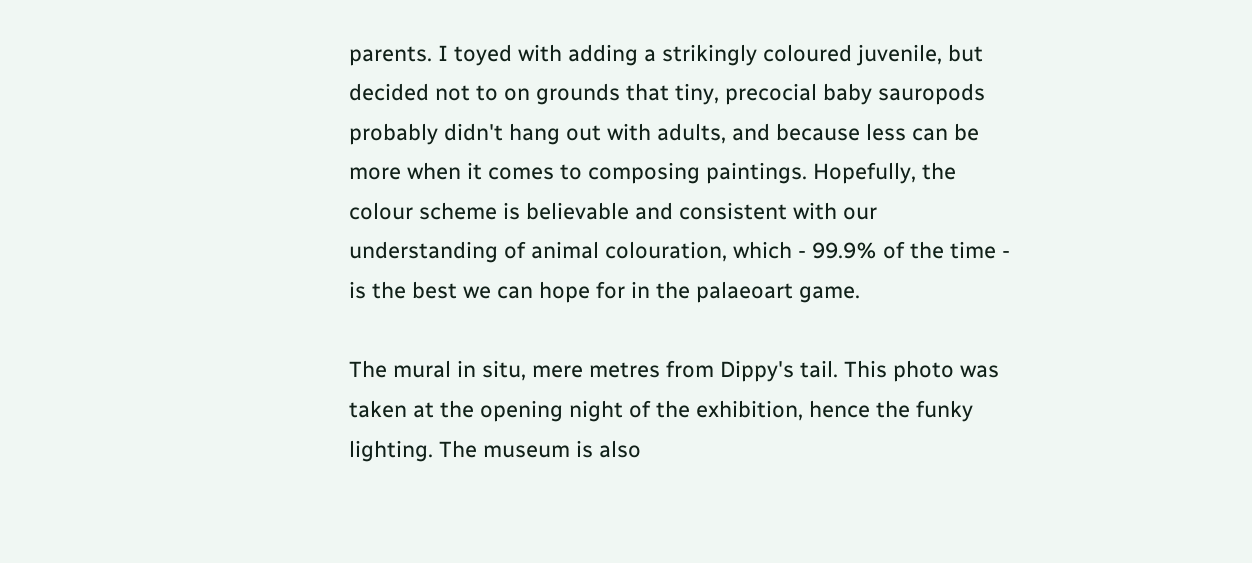parents. I toyed with adding a strikingly coloured juvenile, but decided not to on grounds that tiny, precocial baby sauropods probably didn't hang out with adults, and because less can be more when it comes to composing paintings. Hopefully, the colour scheme is believable and consistent with our understanding of animal colouration, which - 99.9% of the time - is the best we can hope for in the palaeoart game.

The mural in situ, mere metres from Dippy's tail. This photo was taken at the opening night of the exhibition, hence the funky lighting. The museum is also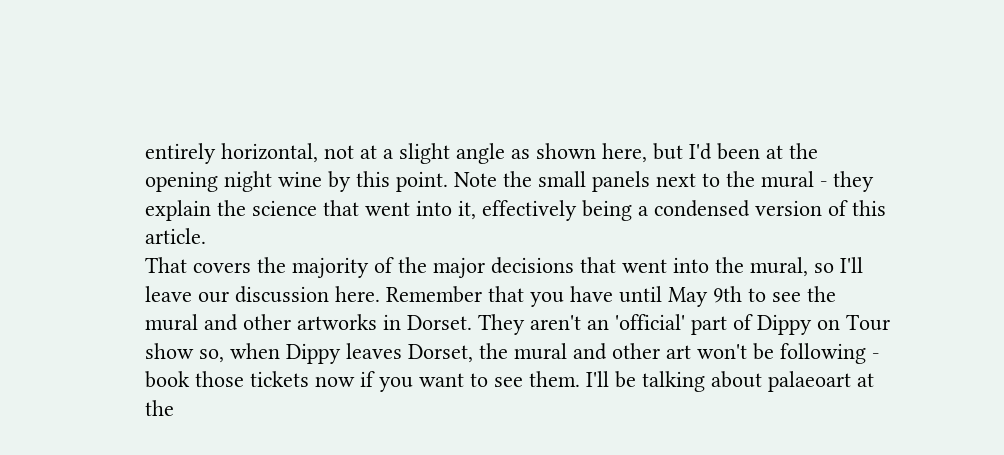entirely horizontal, not at a slight angle as shown here, but I'd been at the opening night wine by this point. Note the small panels next to the mural - they explain the science that went into it, effectively being a condensed version of this article.
That covers the majority of the major decisions that went into the mural, so I'll leave our discussion here. Remember that you have until May 9th to see the mural and other artworks in Dorset. They aren't an 'official' part of Dippy on Tour show so, when Dippy leaves Dorset, the mural and other art won't be following - book those tickets now if you want to see them. I'll be talking about palaeoart at the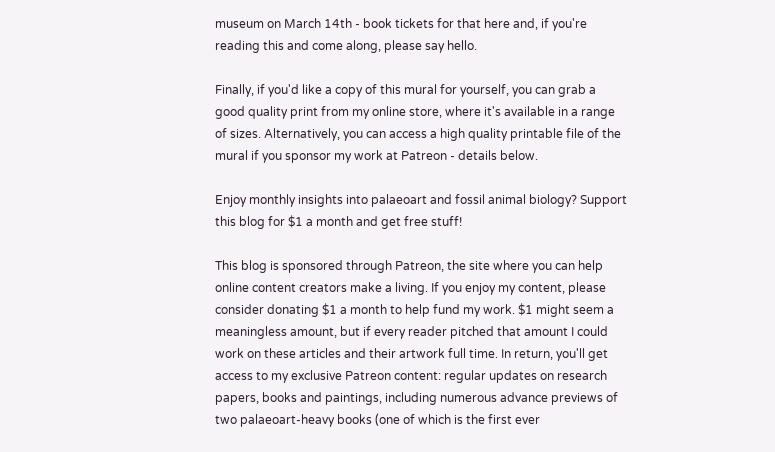museum on March 14th - book tickets for that here and, if you're reading this and come along, please say hello.

Finally, if you'd like a copy of this mural for yourself, you can grab a good quality print from my online store, where it's available in a range of sizes. Alternatively, you can access a high quality printable file of the mural if you sponsor my work at Patreon - details below.

Enjoy monthly insights into palaeoart and fossil animal biology? Support this blog for $1 a month and get free stuff!

This blog is sponsored through Patreon, the site where you can help online content creators make a living. If you enjoy my content, please consider donating $1 a month to help fund my work. $1 might seem a meaningless amount, but if every reader pitched that amount I could work on these articles and their artwork full time. In return, you'll get access to my exclusive Patreon content: regular updates on research papers, books and paintings, including numerous advance previews of two palaeoart-heavy books (one of which is the first ever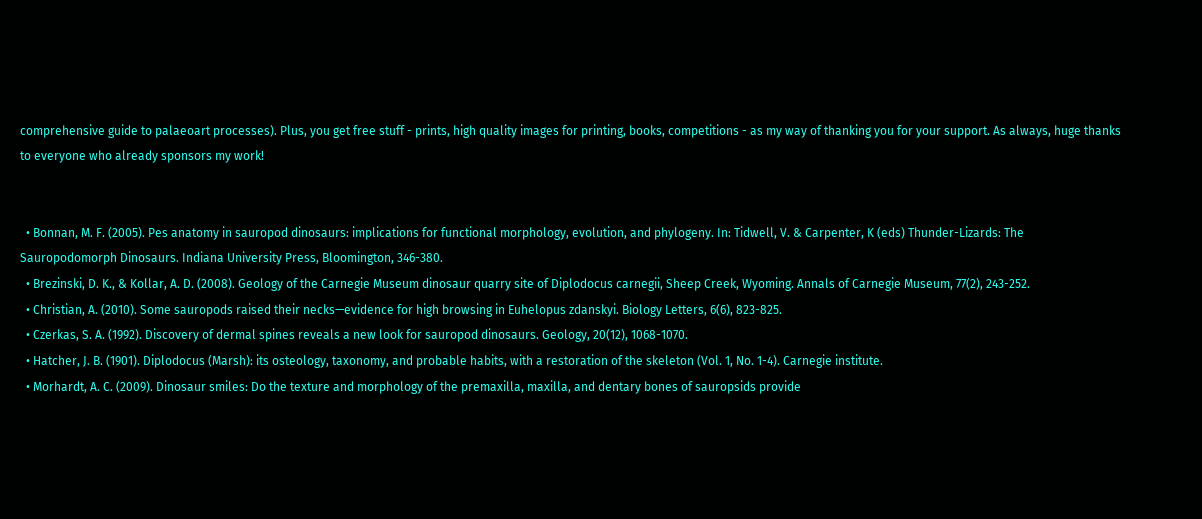comprehensive guide to palaeoart processes). Plus, you get free stuff - prints, high quality images for printing, books, competitions - as my way of thanking you for your support. As always, huge thanks to everyone who already sponsors my work!


  • Bonnan, M. F. (2005). Pes anatomy in sauropod dinosaurs: implications for functional morphology, evolution, and phylogeny. In: Tidwell, V. & Carpenter, K (eds) Thunder-Lizards: The Sauropodomorph Dinosaurs. Indiana University Press, Bloomington, 346-380.
  • Brezinski, D. K., & Kollar, A. D. (2008). Geology of the Carnegie Museum dinosaur quarry site of Diplodocus carnegii, Sheep Creek, Wyoming. Annals of Carnegie Museum, 77(2), 243-252.
  • Christian, A. (2010). Some sauropods raised their necks—evidence for high browsing in Euhelopus zdanskyi. Biology Letters, 6(6), 823-825.
  • Czerkas, S. A. (1992). Discovery of dermal spines reveals a new look for sauropod dinosaurs. Geology, 20(12), 1068-1070.
  • Hatcher, J. B. (1901). Diplodocus (Marsh): its osteology, taxonomy, and probable habits, with a restoration of the skeleton (Vol. 1, No. 1-4). Carnegie institute.
  • Morhardt, A. C. (2009). Dinosaur smiles: Do the texture and morphology of the premaxilla, maxilla, and dentary bones of sauropsids provide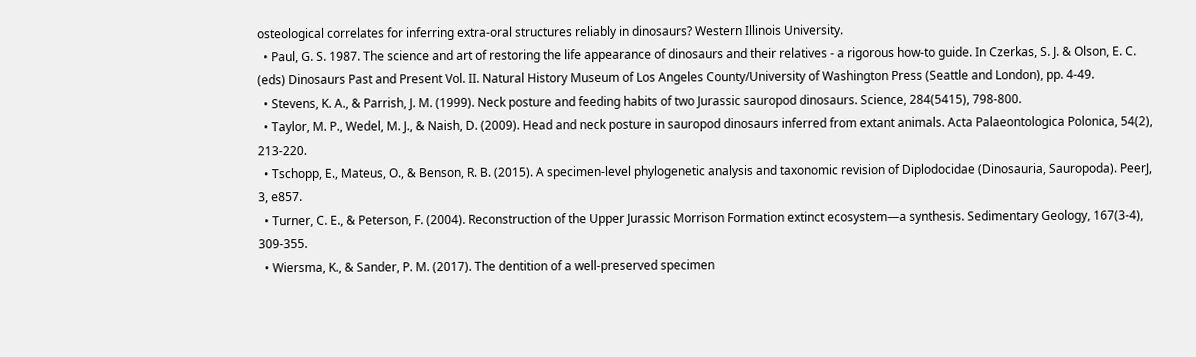osteological correlates for inferring extra-oral structures reliably in dinosaurs? Western Illinois University.
  • Paul, G. S. 1987. The science and art of restoring the life appearance of dinosaurs and their relatives - a rigorous how-to guide. In Czerkas, S. J. & Olson, E. C. (eds) Dinosaurs Past and Present Vol. II. Natural History Museum of Los Angeles County/University of Washington Press (Seattle and London), pp. 4-49.
  • Stevens, K. A., & Parrish, J. M. (1999). Neck posture and feeding habits of two Jurassic sauropod dinosaurs. Science, 284(5415), 798-800.
  • Taylor, M. P., Wedel, M. J., & Naish, D. (2009). Head and neck posture in sauropod dinosaurs inferred from extant animals. Acta Palaeontologica Polonica, 54(2), 213-220.
  • Tschopp, E., Mateus, O., & Benson, R. B. (2015). A specimen-level phylogenetic analysis and taxonomic revision of Diplodocidae (Dinosauria, Sauropoda). PeerJ, 3, e857.
  • Turner, C. E., & Peterson, F. (2004). Reconstruction of the Upper Jurassic Morrison Formation extinct ecosystem—a synthesis. Sedimentary Geology, 167(3-4), 309-355.
  • Wiersma, K., & Sander, P. M. (2017). The dentition of a well-preserved specimen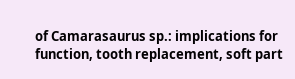of Camarasaurus sp.: implications for function, tooth replacement, soft part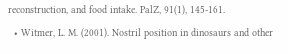reconstruction, and food intake. PalZ, 91(1), 145-161.
  • Witmer, L. M. (2001). Nostril position in dinosaurs and other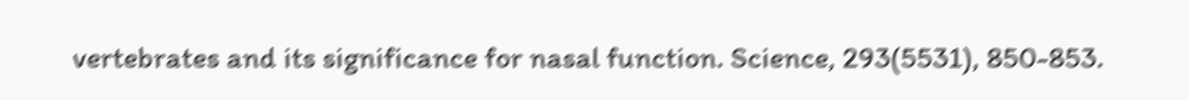vertebrates and its significance for nasal function. Science, 293(5531), 850-853.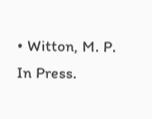• Witton, M. P. In Press.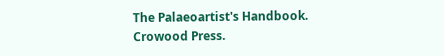The Palaeoartist's Handbook. Crowood Press.